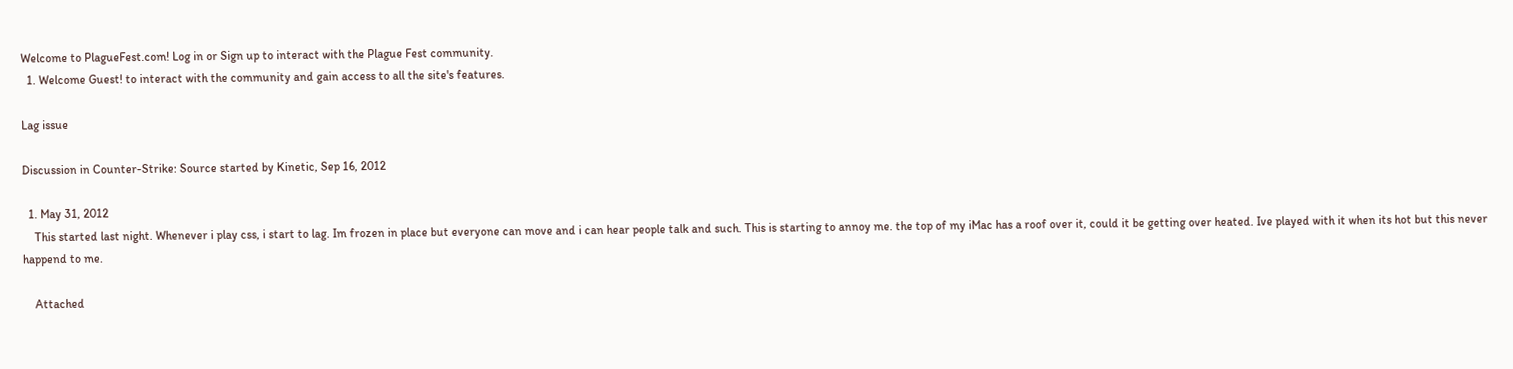Welcome to PlagueFest.com! Log in or Sign up to interact with the Plague Fest community.
  1. Welcome Guest! to interact with the community and gain access to all the site's features.

Lag issue

Discussion in Counter-Strike: Source started by Kinetic, Sep 16, 2012

  1. May 31, 2012
    This started last night. Whenever i play css, i start to lag. Im frozen in place but everyone can move and i can hear people talk and such. This is starting to annoy me. the top of my iMac has a roof over it, could it be getting over heated. Ive played with it when its hot but this never happend to me.

    Attached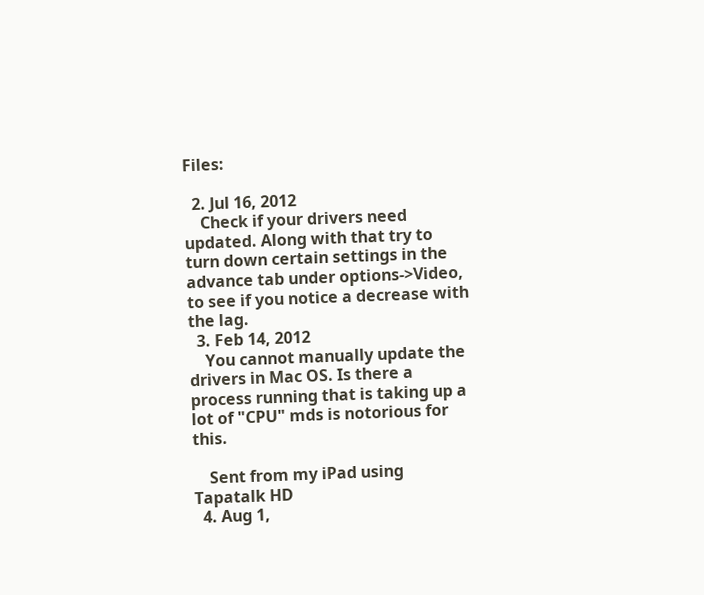Files:

  2. Jul 16, 2012
    Check if your drivers need updated. Along with that try to turn down certain settings in the advance tab under options->Video, to see if you notice a decrease with the lag.
  3. Feb 14, 2012
    You cannot manually update the drivers in Mac OS. Is there a process running that is taking up a lot of "CPU" mds is notorious for this.

    Sent from my iPad using Tapatalk HD
  4. Aug 1,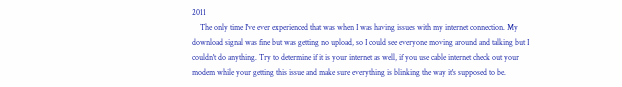2011
    The only time I've ever experienced that was when I was having issues with my internet connection. My download signal was fine but was getting no upload, so I could see everyone moving around and talking but I couldn't do anything. Try to determine if it is your internet as well, if you use cable internet check out your modem while your getting this issue and make sure everything is blinking the way it's supposed to be.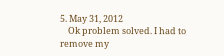5. May 31, 2012
    Ok problem solved. I had to remove my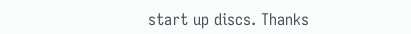start up discs. Thanks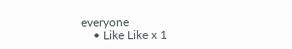everyone
    • Like Like x 1